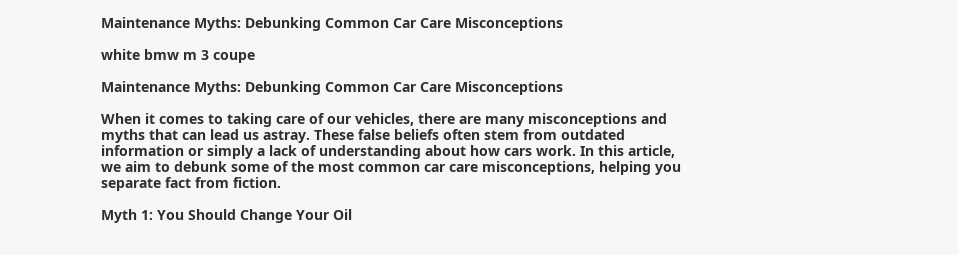Maintenance Myths: Debunking Common Car Care Misconceptions

white bmw m 3 coupe

Maintenance Myths: Debunking Common Car Care Misconceptions

When it comes to taking care of our vehicles, there are many misconceptions and myths that can lead us astray. These false beliefs often stem from outdated information or simply a lack of understanding about how cars work. In this article, we aim to debunk some of the most common car care misconceptions, helping you separate fact from fiction.

Myth 1: You Should Change Your Oil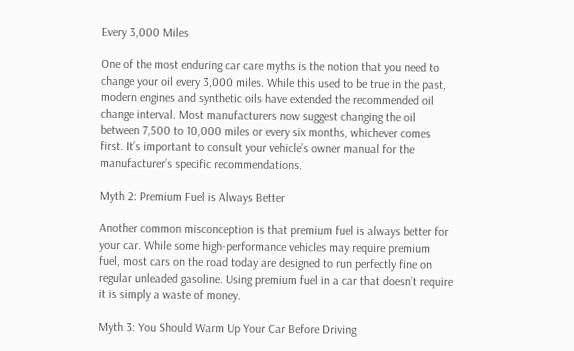Every 3,000 Miles

One of the most enduring car care myths is the notion that you need to change your oil every 3,000 miles. While this used to be true in the past, modern engines and synthetic oils have extended the recommended oil change interval. Most manufacturers now suggest changing the oil between 7,500 to 10,000 miles or every six months, whichever comes first. It’s important to consult your vehicle’s owner manual for the manufacturer’s specific recommendations.

Myth 2: Premium Fuel is Always Better

Another common misconception is that premium fuel is always better for your car. While some high-performance vehicles may require premium fuel, most cars on the road today are designed to run perfectly fine on regular unleaded gasoline. Using premium fuel in a car that doesn’t require it is simply a waste of money.

Myth 3: You Should Warm Up Your Car Before Driving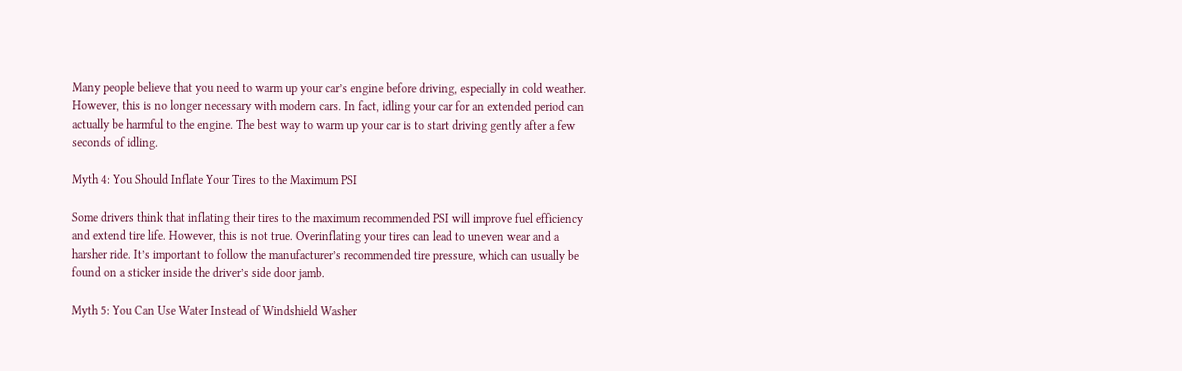Many people believe that you need to warm up your car’s engine before driving, especially in cold weather. However, this is no longer necessary with modern cars. In fact, idling your car for an extended period can actually be harmful to the engine. The best way to warm up your car is to start driving gently after a few seconds of idling.

Myth 4: You Should Inflate Your Tires to the Maximum PSI

Some drivers think that inflating their tires to the maximum recommended PSI will improve fuel efficiency and extend tire life. However, this is not true. Overinflating your tires can lead to uneven wear and a harsher ride. It’s important to follow the manufacturer’s recommended tire pressure, which can usually be found on a sticker inside the driver’s side door jamb.

Myth 5: You Can Use Water Instead of Windshield Washer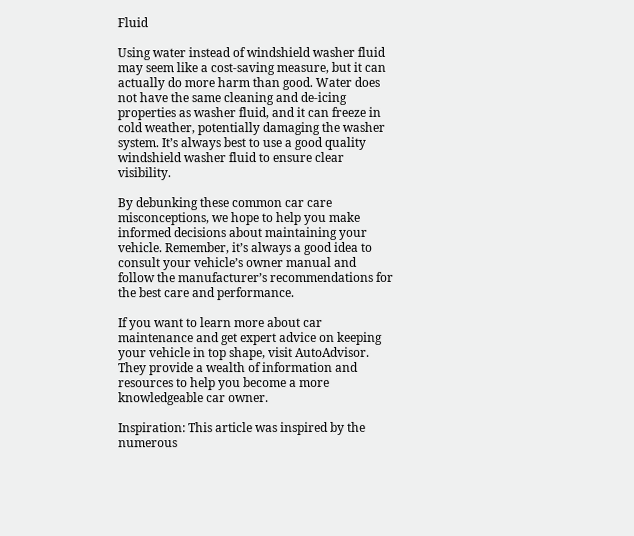Fluid

Using water instead of windshield washer fluid may seem like a cost-saving measure, but it can actually do more harm than good. Water does not have the same cleaning and de-icing properties as washer fluid, and it can freeze in cold weather, potentially damaging the washer system. It’s always best to use a good quality windshield washer fluid to ensure clear visibility.

By debunking these common car care misconceptions, we hope to help you make informed decisions about maintaining your vehicle. Remember, it’s always a good idea to consult your vehicle’s owner manual and follow the manufacturer’s recommendations for the best care and performance.

If you want to learn more about car maintenance and get expert advice on keeping your vehicle in top shape, visit AutoAdvisor. They provide a wealth of information and resources to help you become a more knowledgeable car owner.

Inspiration: This article was inspired by the numerous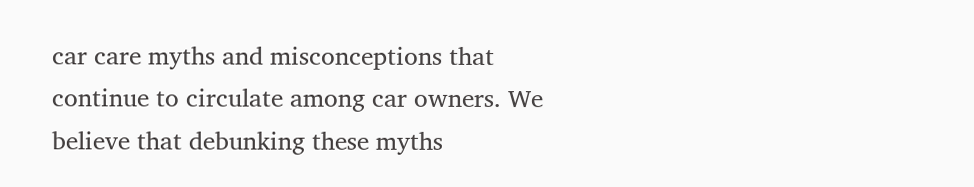car care myths and misconceptions that continue to circulate among car owners. We believe that debunking these myths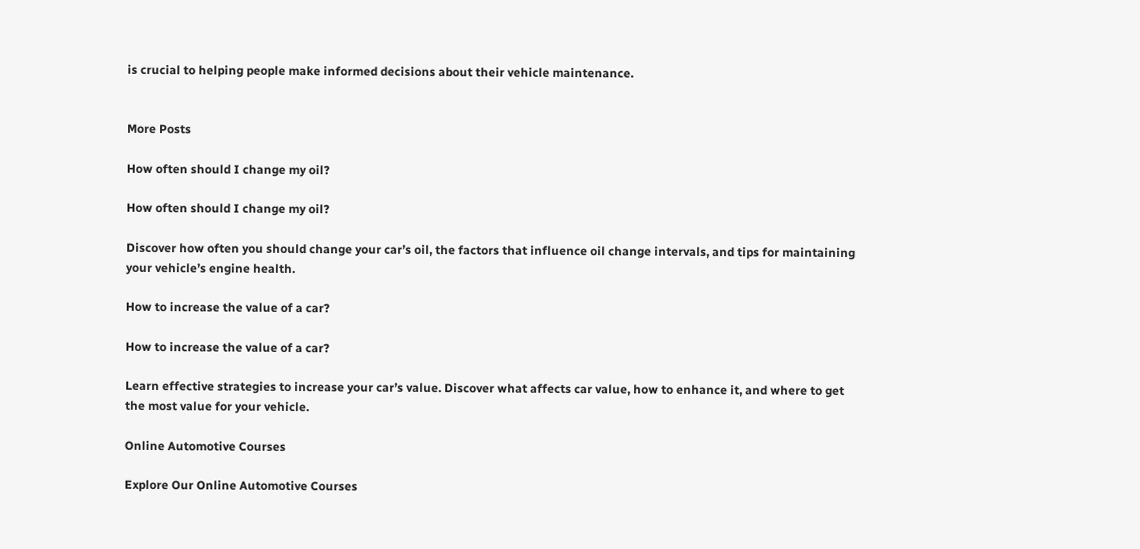is crucial to helping people make informed decisions about their vehicle maintenance.


More Posts

How often should I change my oil?

How often should I change my oil?

Discover how often you should change your car’s oil, the factors that influence oil change intervals, and tips for maintaining your vehicle’s engine health.

How to increase the value of a car?

How to increase the value of a car?

Learn effective strategies to increase your car’s value. Discover what affects car value, how to enhance it, and where to get the most value for your vehicle.

Online Automotive Courses

Explore Our Online Automotive Courses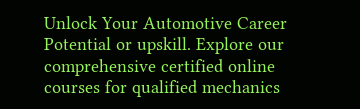Unlock Your Automotive Career Potential or upskill. Explore our comprehensive certified online courses for qualified mechanics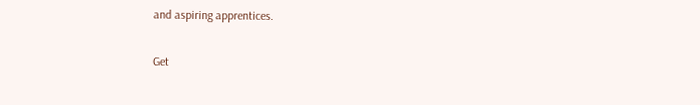and aspiring apprentices.

Get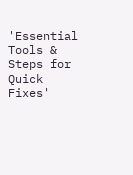'Essential Tools & Steps for Quick Fixes'